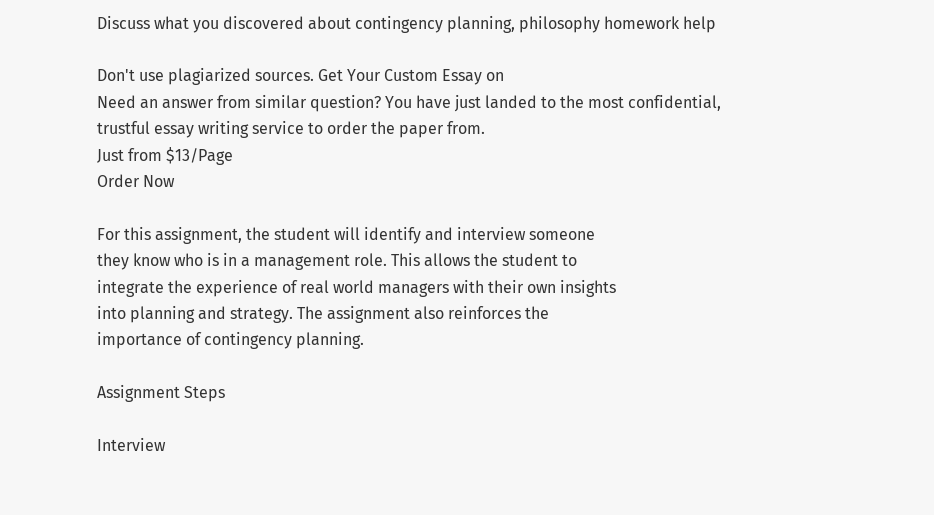Discuss what you discovered about contingency planning, philosophy homework help

Don't use plagiarized sources. Get Your Custom Essay on
Need an answer from similar question? You have just landed to the most confidential, trustful essay writing service to order the paper from.
Just from $13/Page
Order Now

For this assignment, the student will identify and interview someone
they know who is in a management role. This allows the student to
integrate the experience of real world managers with their own insights
into planning and strategy. The assignment also reinforces the
importance of contingency planning.

Assignment Steps

Interview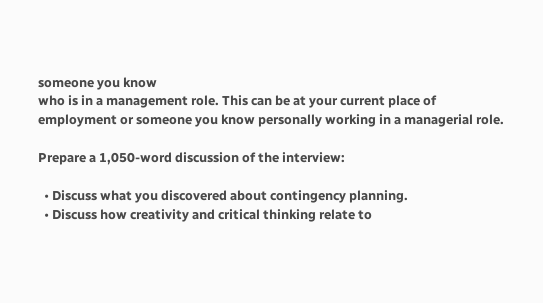someone you know
who is in a management role. This can be at your current place of
employment or someone you know personally working in a managerial role.

Prepare a 1,050-word discussion of the interview:

  • Discuss what you discovered about contingency planning.
  • Discuss how creativity and critical thinking relate to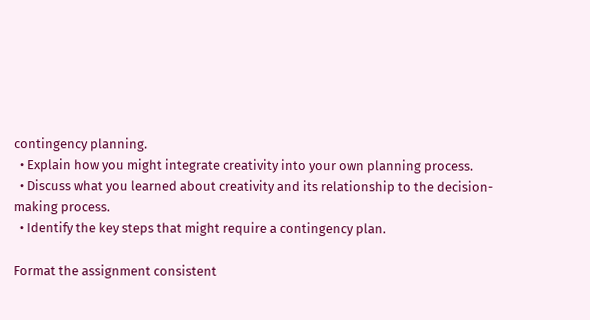contingency planning.
  • Explain how you might integrate creativity into your own planning process.
  • Discuss what you learned about creativity and its relationship to the decision-making process.
  • Identify the key steps that might require a contingency plan.

Format the assignment consistent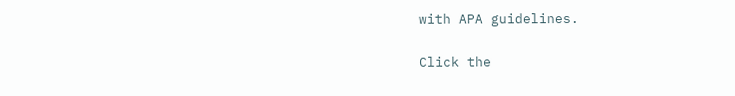with APA guidelines.

Click the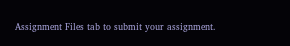Assignment Files tab to submit your assignment.